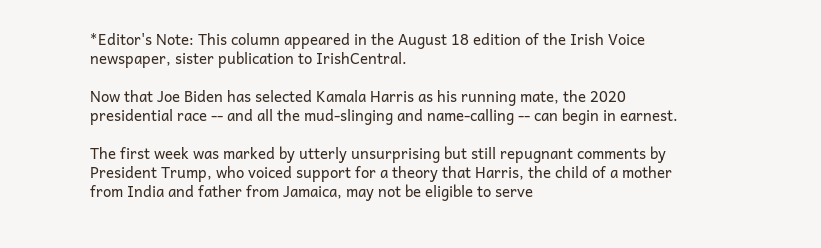*Editor's Note: This column appeared in the August 18 edition of the Irish Voice newspaper, sister publication to IrishCentral.

Now that Joe Biden has selected Kamala Harris as his running mate, the 2020 presidential race -- and all the mud-slinging and name-calling -- can begin in earnest.

The first week was marked by utterly unsurprising but still repugnant comments by President Trump, who voiced support for a theory that Harris, the child of a mother from India and father from Jamaica, may not be eligible to serve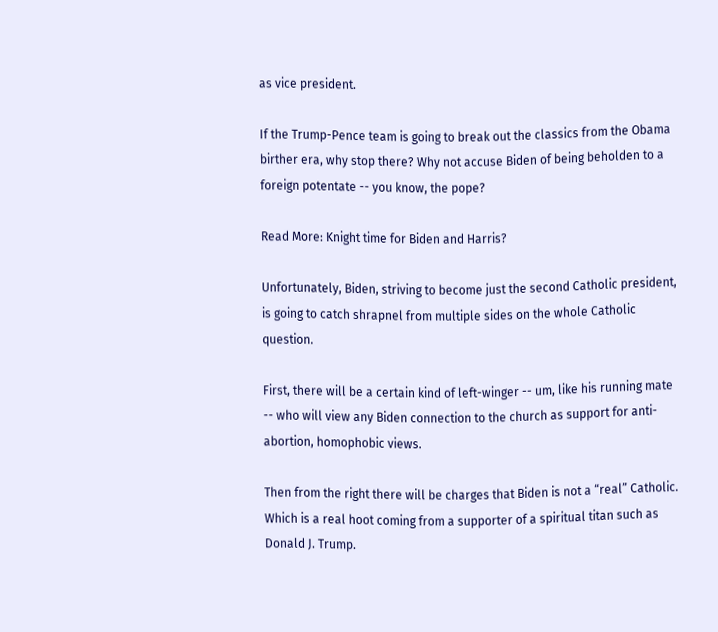as vice president.

If the Trump-Pence team is going to break out the classics from the Obama birther era, why stop there? Why not accuse Biden of being beholden to a foreign potentate -- you know, the pope?

Read More: Knight time for Biden and Harris?

Unfortunately, Biden, striving to become just the second Catholic president, is going to catch shrapnel from multiple sides on the whole Catholic question.

First, there will be a certain kind of left-winger -- um, like his running mate -- who will view any Biden connection to the church as support for anti-abortion, homophobic views.

Then from the right there will be charges that Biden is not a “real” Catholic. Which is a real hoot coming from a supporter of a spiritual titan such as Donald J. Trump.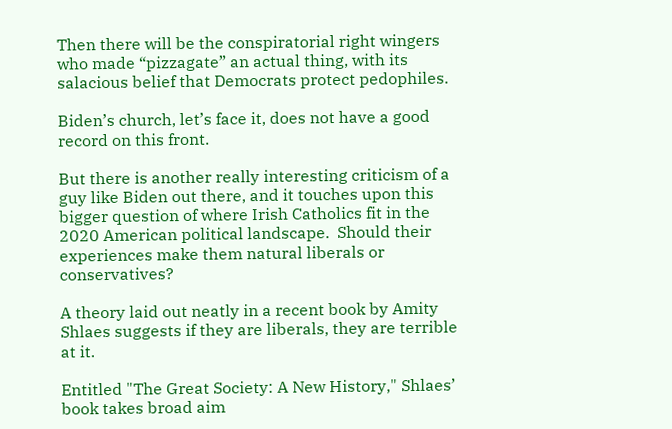Then there will be the conspiratorial right wingers who made “pizzagate” an actual thing, with its salacious belief that Democrats protect pedophiles.

Biden’s church, let’s face it, does not have a good record on this front.

But there is another really interesting criticism of a guy like Biden out there, and it touches upon this bigger question of where Irish Catholics fit in the 2020 American political landscape.  Should their experiences make them natural liberals or conservatives?

A theory laid out neatly in a recent book by Amity Shlaes suggests if they are liberals, they are terrible at it.

Entitled "The Great Society: A New History," Shlaes’ book takes broad aim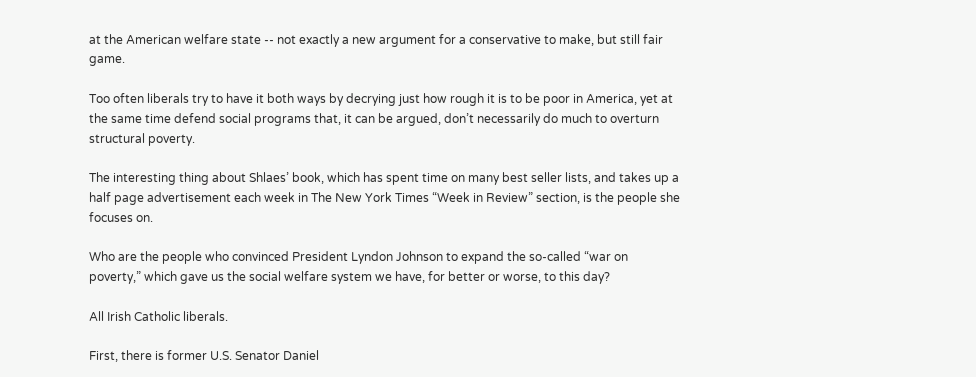at the American welfare state -- not exactly a new argument for a conservative to make, but still fair game.

Too often liberals try to have it both ways by decrying just how rough it is to be poor in America, yet at the same time defend social programs that, it can be argued, don’t necessarily do much to overturn structural poverty.

The interesting thing about Shlaes’ book, which has spent time on many best seller lists, and takes up a half page advertisement each week in The New York Times “Week in Review” section, is the people she focuses on.

Who are the people who convinced President Lyndon Johnson to expand the so-called “war on poverty,” which gave us the social welfare system we have, for better or worse, to this day?

All Irish Catholic liberals.

First, there is former U.S. Senator Daniel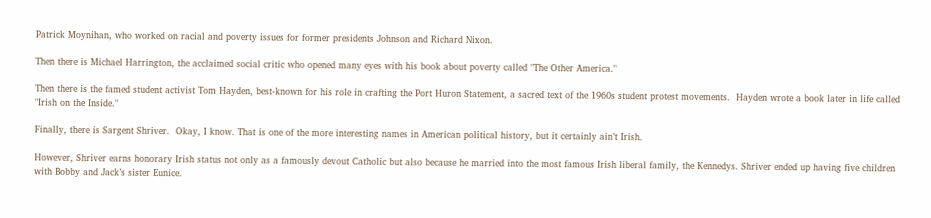Patrick Moynihan, who worked on racial and poverty issues for former presidents Johnson and Richard Nixon.

Then there is Michael Harrington, the acclaimed social critic who opened many eyes with his book about poverty called "The Other America."

Then there is the famed student activist Tom Hayden, best-known for his role in crafting the Port Huron Statement, a sacred text of the 1960s student protest movements.  Hayden wrote a book later in life called "Irish on the Inside."

Finally, there is Sargent Shriver.  Okay, I know. That is one of the more interesting names in American political history, but it certainly ain’t Irish.

However, Shriver earns honorary Irish status not only as a famously devout Catholic but also because he married into the most famous Irish liberal family, the Kennedys. Shriver ended up having five children with Bobby and Jack’s sister Eunice.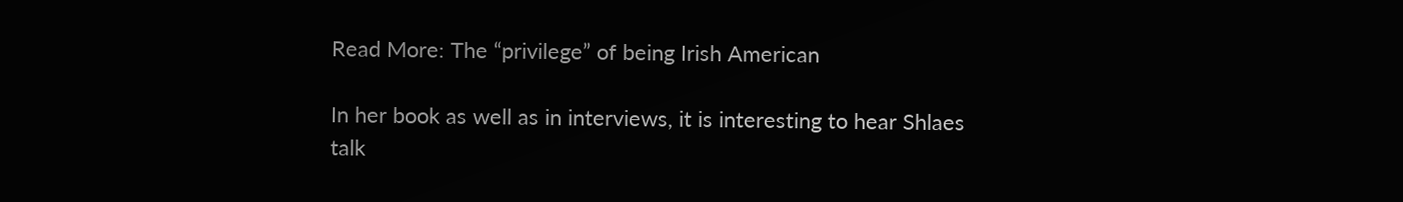Read More: The “privilege” of being Irish American

In her book as well as in interviews, it is interesting to hear Shlaes talk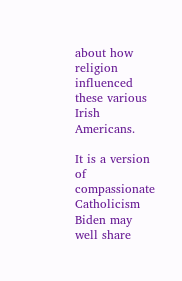about how religion influenced these various Irish Americans.

It is a version of compassionate Catholicism Biden may well share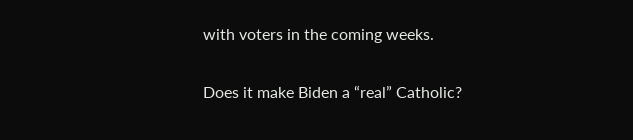with voters in the coming weeks.

Does it make Biden a “real” Catholic?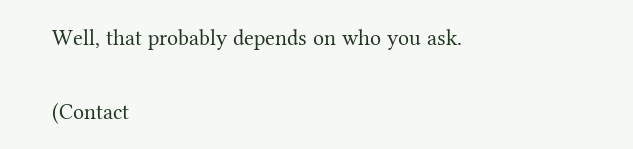Well, that probably depends on who you ask.

(Contact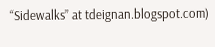“Sidewalks” at tdeignan.blogspot.com)